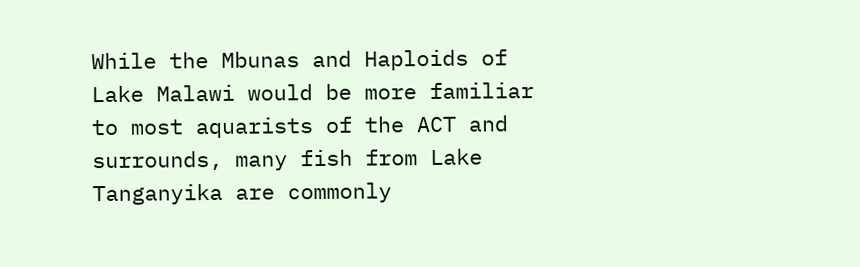While the Mbunas and Haploids of Lake Malawi would be more familiar to most aquarists of the ACT and surrounds, many fish from Lake Tanganyika are commonly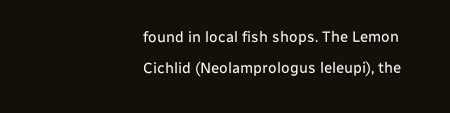found in local fish shops. The Lemon Cichlid (Neolamprologus leleupi), the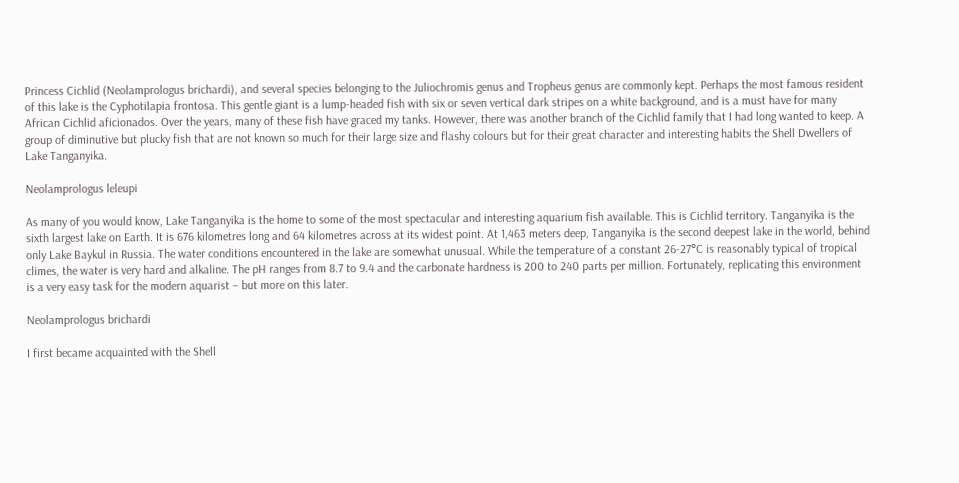Princess Cichlid (Neolamprologus brichardi), and several species belonging to the Juliochromis genus and Tropheus genus are commonly kept. Perhaps the most famous resident of this lake is the Cyphotilapia frontosa. This gentle giant is a lump-headed fish with six or seven vertical dark stripes on a white background, and is a must have for many African Cichlid aficionados. Over the years, many of these fish have graced my tanks. However, there was another branch of the Cichlid family that I had long wanted to keep. A group of diminutive but plucky fish that are not known so much for their large size and flashy colours but for their great character and interesting habits the Shell Dwellers of Lake Tanganyika.

Neolamprologus leleupi

As many of you would know, Lake Tanganyika is the home to some of the most spectacular and interesting aquarium fish available. This is Cichlid territory. Tanganyika is the sixth largest lake on Earth. It is 676 kilometres long and 64 kilometres across at its widest point. At 1,463 meters deep, Tanganyika is the second deepest lake in the world, behind only Lake Baykul in Russia. The water conditions encountered in the lake are somewhat unusual. While the temperature of a constant 26-27°C is reasonably typical of tropical climes, the water is very hard and alkaline. The pH ranges from 8.7 to 9.4 and the carbonate hardness is 200 to 240 parts per million. Fortunately, replicating this environment is a very easy task for the modern aquarist – but more on this later.

Neolamprologus brichardi

I first became acquainted with the Shell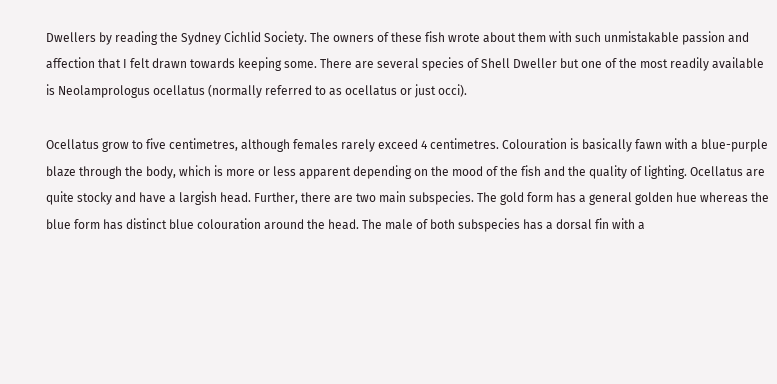Dwellers by reading the Sydney Cichlid Society. The owners of these fish wrote about them with such unmistakable passion and affection that I felt drawn towards keeping some. There are several species of Shell Dweller but one of the most readily available is Neolamprologus ocellatus (normally referred to as ocellatus or just occi).

Ocellatus grow to five centimetres, although females rarely exceed 4 centimetres. Colouration is basically fawn with a blue-purple blaze through the body, which is more or less apparent depending on the mood of the fish and the quality of lighting. Ocellatus are quite stocky and have a largish head. Further, there are two main subspecies. The gold form has a general golden hue whereas the blue form has distinct blue colouration around the head. The male of both subspecies has a dorsal fin with a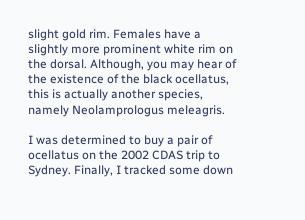slight gold rim. Females have a slightly more prominent white rim on the dorsal. Although, you may hear of the existence of the black ocellatus, this is actually another species, namely Neolamprologus meleagris.

I was determined to buy a pair of ocellatus on the 2002 CDAS trip to Sydney. Finally, I tracked some down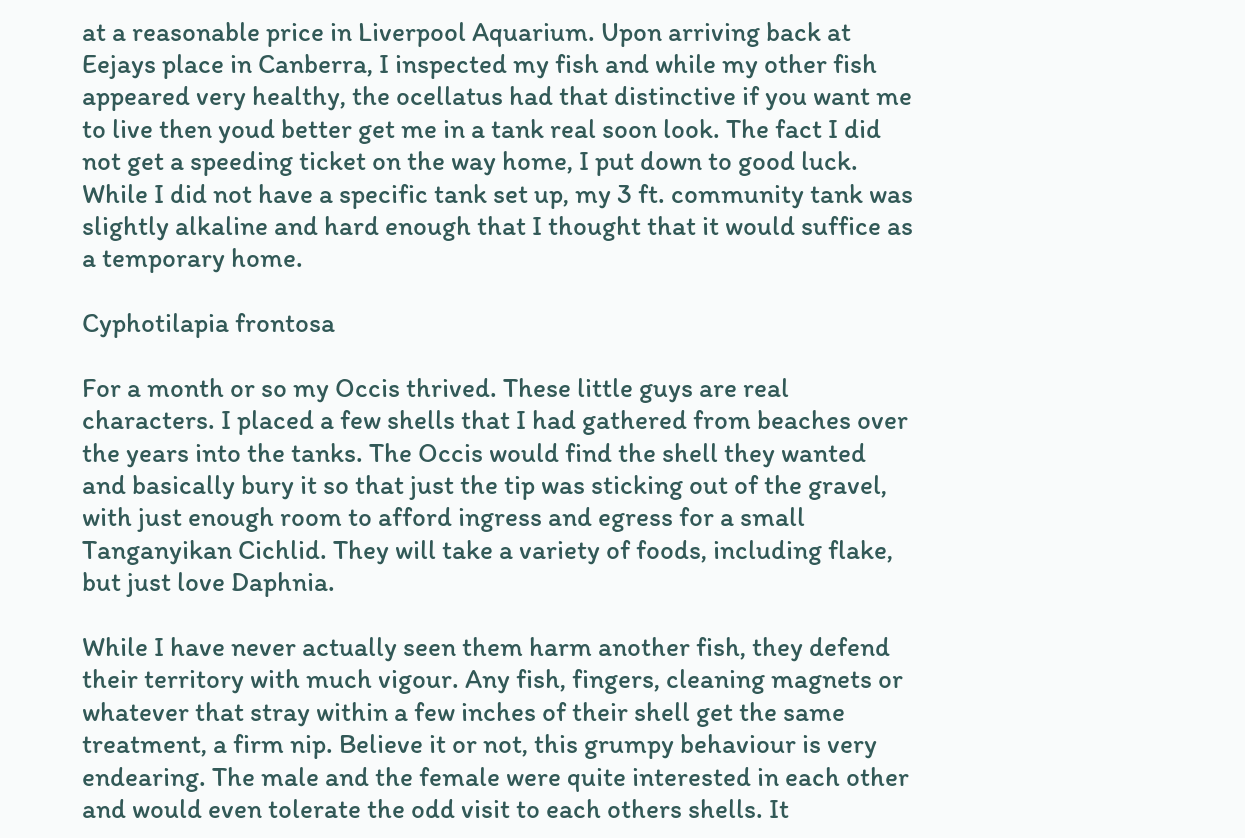at a reasonable price in Liverpool Aquarium. Upon arriving back at Eejays place in Canberra, I inspected my fish and while my other fish appeared very healthy, the ocellatus had that distinctive if you want me to live then youd better get me in a tank real soon look. The fact I did not get a speeding ticket on the way home, I put down to good luck. While I did not have a specific tank set up, my 3 ft. community tank was slightly alkaline and hard enough that I thought that it would suffice as a temporary home.

Cyphotilapia frontosa

For a month or so my Occis thrived. These little guys are real characters. I placed a few shells that I had gathered from beaches over the years into the tanks. The Occis would find the shell they wanted and basically bury it so that just the tip was sticking out of the gravel, with just enough room to afford ingress and egress for a small Tanganyikan Cichlid. They will take a variety of foods, including flake, but just love Daphnia.

While I have never actually seen them harm another fish, they defend their territory with much vigour. Any fish, fingers, cleaning magnets or whatever that stray within a few inches of their shell get the same treatment, a firm nip. Believe it or not, this grumpy behaviour is very endearing. The male and the female were quite interested in each other and would even tolerate the odd visit to each others shells. It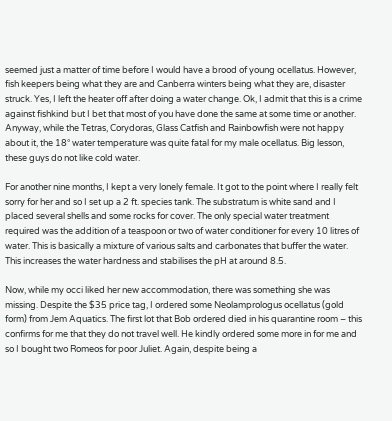seemed just a matter of time before I would have a brood of young ocellatus. However, fish keepers being what they are and Canberra winters being what they are, disaster struck. Yes, I left the heater off after doing a water change. Ok, I admit that this is a crime against fishkind but I bet that most of you have done the same at some time or another. Anyway, while the Tetras, Corydoras, Glass Catfish and Rainbowfish were not happy about it, the 18° water temperature was quite fatal for my male ocellatus. Big lesson, these guys do not like cold water.

For another nine months, I kept a very lonely female. It got to the point where I really felt sorry for her and so I set up a 2 ft. species tank. The substratum is white sand and I placed several shells and some rocks for cover. The only special water treatment required was the addition of a teaspoon or two of water conditioner for every 10 litres of water. This is basically a mixture of various salts and carbonates that buffer the water. This increases the water hardness and stabilises the pH at around 8.5.

Now, while my occi liked her new accommodation, there was something she was missing. Despite the $35 price tag, I ordered some Neolamprologus ocellatus (gold form) from Jem Aquatics. The first lot that Bob ordered died in his quarantine room – this confirms for me that they do not travel well. He kindly ordered some more in for me and so I bought two Romeos for poor Juliet. Again, despite being a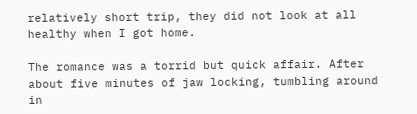relatively short trip, they did not look at all healthy when I got home.

The romance was a torrid but quick affair. After about five minutes of jaw locking, tumbling around in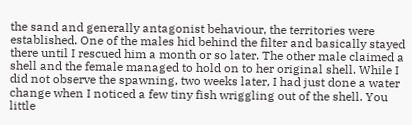the sand and generally antagonist behaviour, the territories were established. One of the males hid behind the filter and basically stayed there until I rescued him a month or so later. The other male claimed a shell and the female managed to hold on to her original shell. While I did not observe the spawning, two weeks later, I had just done a water change when I noticed a few tiny fish wriggling out of the shell. You little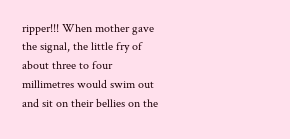ripper!!! When mother gave the signal, the little fry of about three to four millimetres would swim out and sit on their bellies on the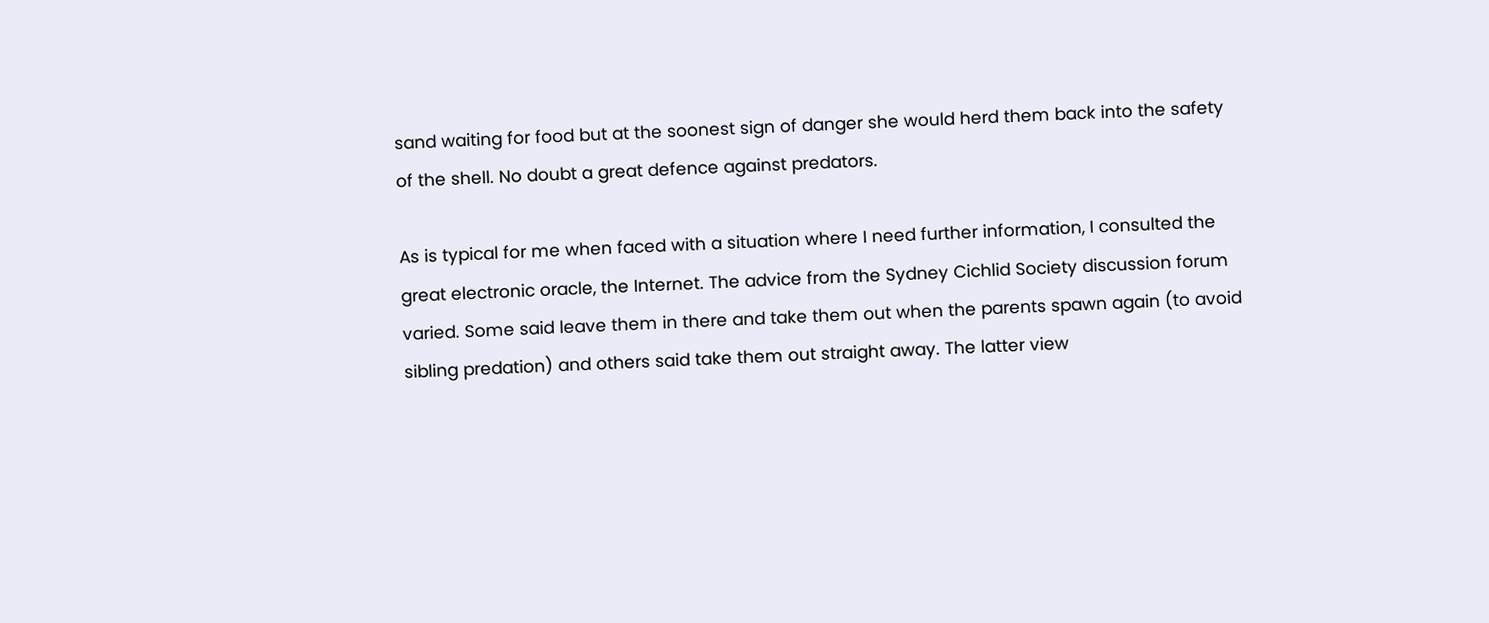sand waiting for food but at the soonest sign of danger she would herd them back into the safety of the shell. No doubt a great defence against predators.

As is typical for me when faced with a situation where I need further information, I consulted the great electronic oracle, the Internet. The advice from the Sydney Cichlid Society discussion forum varied. Some said leave them in there and take them out when the parents spawn again (to avoid sibling predation) and others said take them out straight away. The latter view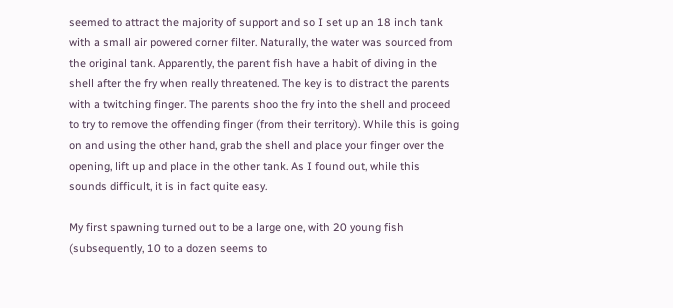seemed to attract the majority of support and so I set up an 18 inch tank with a small air powered corner filter. Naturally, the water was sourced from the original tank. Apparently, the parent fish have a habit of diving in the shell after the fry when really threatened. The key is to distract the parents with a twitching finger. The parents shoo the fry into the shell and proceed to try to remove the offending finger (from their territory). While this is going on and using the other hand, grab the shell and place your finger over the opening, lift up and place in the other tank. As I found out, while this sounds difficult, it is in fact quite easy.

My first spawning turned out to be a large one, with 20 young fish (subsequently, 10 to a dozen seems to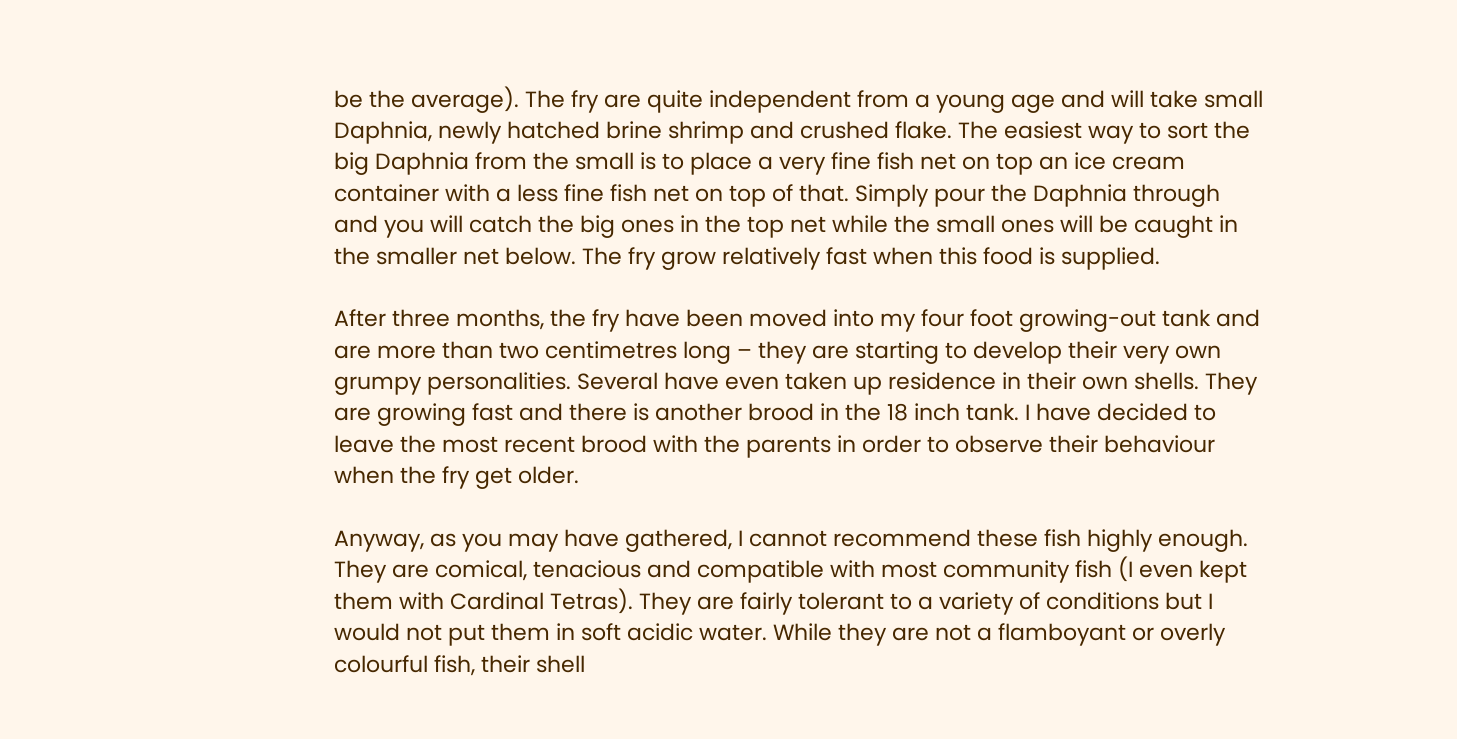be the average). The fry are quite independent from a young age and will take small Daphnia, newly hatched brine shrimp and crushed flake. The easiest way to sort the big Daphnia from the small is to place a very fine fish net on top an ice cream container with a less fine fish net on top of that. Simply pour the Daphnia through and you will catch the big ones in the top net while the small ones will be caught in the smaller net below. The fry grow relatively fast when this food is supplied.

After three months, the fry have been moved into my four foot growing-out tank and are more than two centimetres long – they are starting to develop their very own grumpy personalities. Several have even taken up residence in their own shells. They are growing fast and there is another brood in the 18 inch tank. I have decided to leave the most recent brood with the parents in order to observe their behaviour when the fry get older.

Anyway, as you may have gathered, I cannot recommend these fish highly enough. They are comical, tenacious and compatible with most community fish (I even kept them with Cardinal Tetras). They are fairly tolerant to a variety of conditions but I would not put them in soft acidic water. While they are not a flamboyant or overly colourful fish, their shell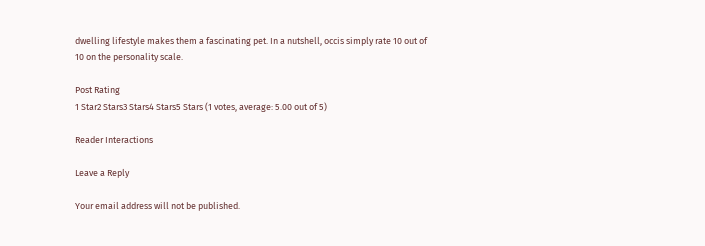dwelling lifestyle makes them a fascinating pet. In a nutshell, occis simply rate 10 out of 10 on the personality scale.

Post Rating
1 Star2 Stars3 Stars4 Stars5 Stars (1 votes, average: 5.00 out of 5)

Reader Interactions

Leave a Reply

Your email address will not be published.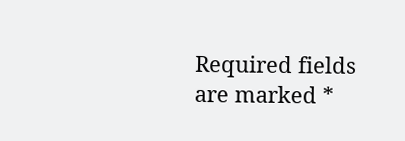Required fields are marked *